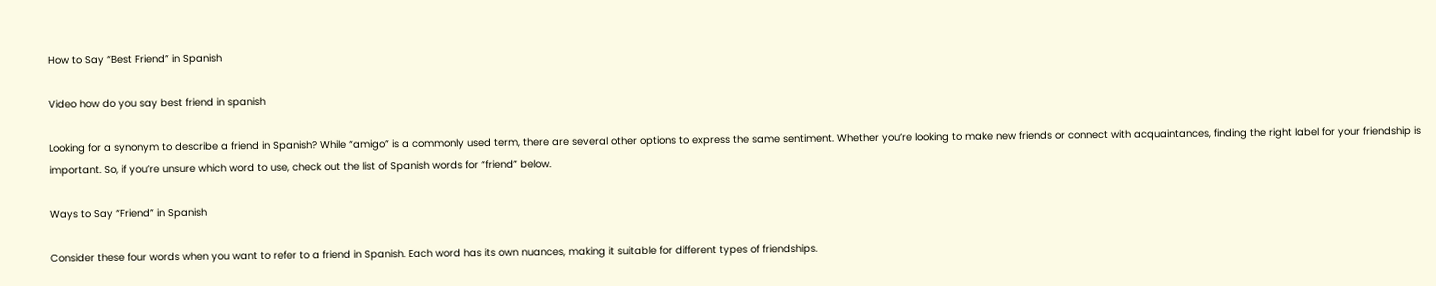How to Say “Best Friend” in Spanish

Video how do you say best friend in spanish

Looking for a synonym to describe a friend in Spanish? While “amigo” is a commonly used term, there are several other options to express the same sentiment. Whether you’re looking to make new friends or connect with acquaintances, finding the right label for your friendship is important. So, if you’re unsure which word to use, check out the list of Spanish words for “friend” below.

Ways to Say “Friend” in Spanish

Consider these four words when you want to refer to a friend in Spanish. Each word has its own nuances, making it suitable for different types of friendships.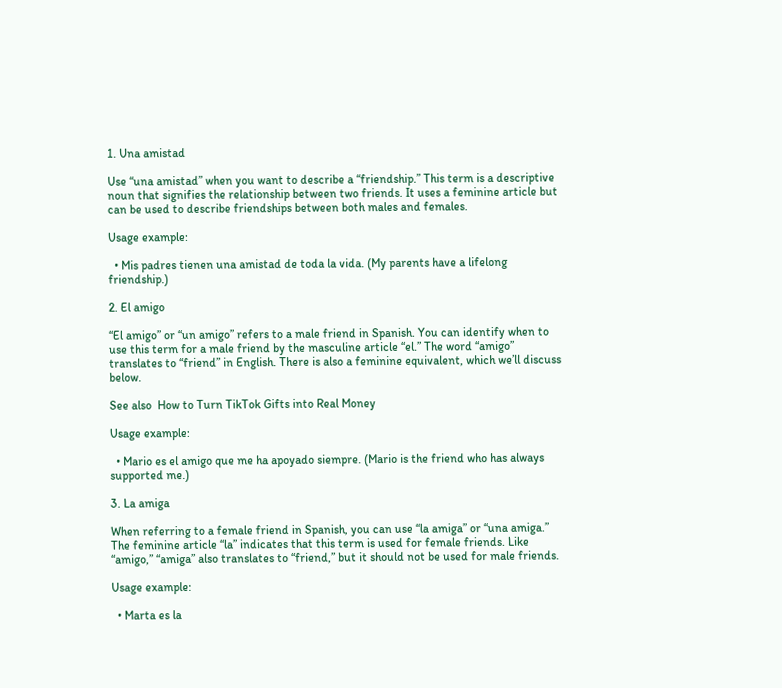1. Una amistad

Use “una amistad” when you want to describe a “friendship.” This term is a descriptive noun that signifies the relationship between two friends. It uses a feminine article but can be used to describe friendships between both males and females.

Usage example:

  • Mis padres tienen una amistad de toda la vida. (My parents have a lifelong friendship.)

2. El amigo

“El amigo” or “un amigo” refers to a male friend in Spanish. You can identify when to use this term for a male friend by the masculine article “el.” The word “amigo” translates to “friend” in English. There is also a feminine equivalent, which we’ll discuss below.

See also  How to Turn TikTok Gifts into Real Money

Usage example:

  • Mario es el amigo que me ha apoyado siempre. (Mario is the friend who has always supported me.)

3. La amiga

When referring to a female friend in Spanish, you can use “la amiga” or “una amiga.” The feminine article “la” indicates that this term is used for female friends. Like “amigo,” “amiga” also translates to “friend,” but it should not be used for male friends.

Usage example:

  • Marta es la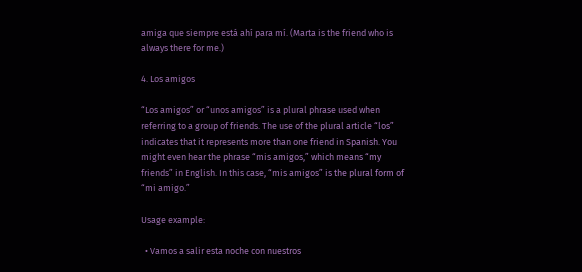amiga que siempre está ahí para mí. (Marta is the friend who is always there for me.)

4. Los amigos

“Los amigos” or “unos amigos” is a plural phrase used when referring to a group of friends. The use of the plural article “los” indicates that it represents more than one friend in Spanish. You might even hear the phrase “mis amigos,” which means “my friends” in English. In this case, “mis amigos” is the plural form of “mi amigo.”

Usage example:

  • Vamos a salir esta noche con nuestros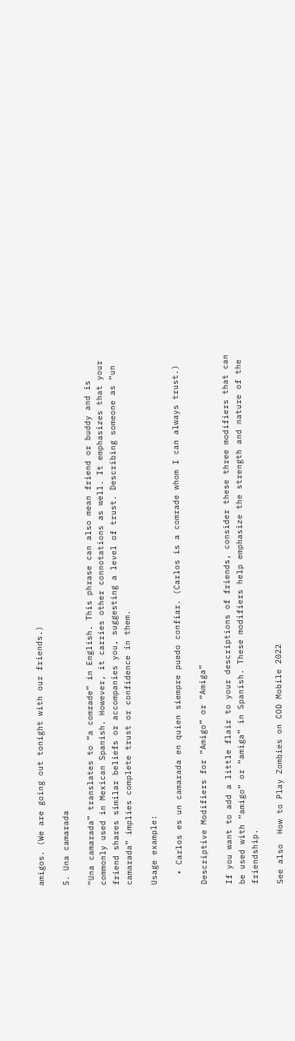amigos. (We are going out tonight with our friends.)

5. Una camarada

“Una camarada” translates to “a comrade” in English. This phrase can also mean friend or buddy and is commonly used in Mexican Spanish. However, it carries other connotations as well. It emphasizes that your friend shares similar beliefs or accompanies you, suggesting a level of trust. Describing someone as “un camarada” implies complete trust or confidence in them.

Usage example:

  • Carlos es un camarada en quien siempre puedo confiar. (Carlos is a comrade whom I can always trust.)

Descriptive Modifiers for “Amigo” or “Amiga”

If you want to add a little flair to your descriptions of friends, consider these three modifiers that can be used with “amigo” or “amiga” in Spanish. These modifiers help emphasize the strength and nature of the friendship.

See also  How to Play Zombies on COD Mobile 2022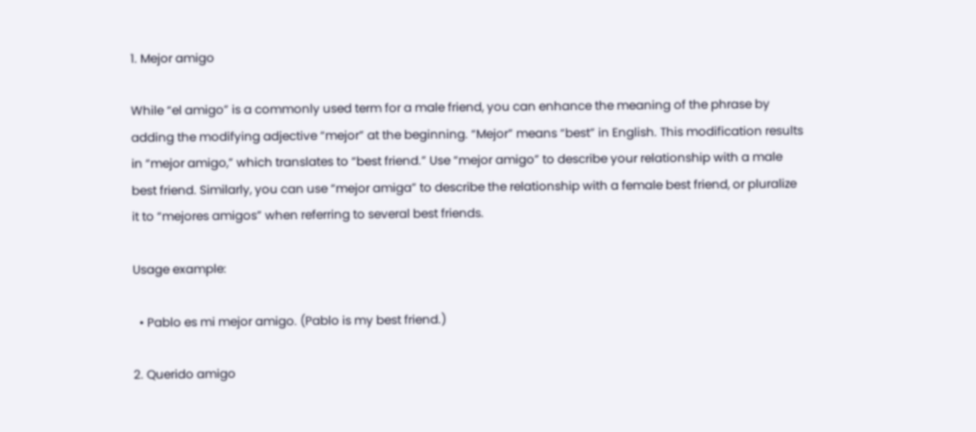1. Mejor amigo

While “el amigo” is a commonly used term for a male friend, you can enhance the meaning of the phrase by adding the modifying adjective “mejor” at the beginning. “Mejor” means “best” in English. This modification results in “mejor amigo,” which translates to “best friend.” Use “mejor amigo” to describe your relationship with a male best friend. Similarly, you can use “mejor amiga” to describe the relationship with a female best friend, or pluralize it to “mejores amigos” when referring to several best friends.

Usage example:

  • Pablo es mi mejor amigo. (Pablo is my best friend.)

2. Querido amigo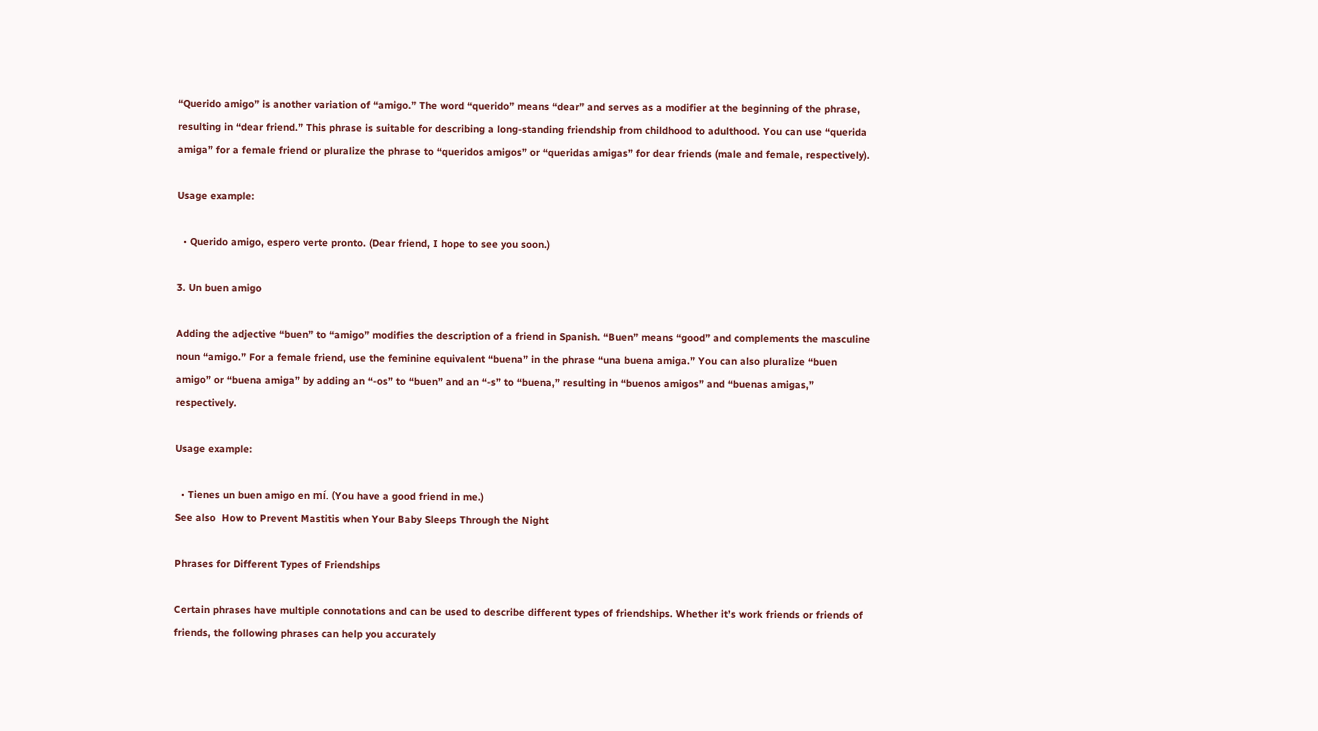“Querido amigo” is another variation of “amigo.” The word “querido” means “dear” and serves as a modifier at the beginning of the phrase, resulting in “dear friend.” This phrase is suitable for describing a long-standing friendship from childhood to adulthood. You can use “querida amiga” for a female friend or pluralize the phrase to “queridos amigos” or “queridas amigas” for dear friends (male and female, respectively).

Usage example:

  • Querido amigo, espero verte pronto. (Dear friend, I hope to see you soon.)

3. Un buen amigo

Adding the adjective “buen” to “amigo” modifies the description of a friend in Spanish. “Buen” means “good” and complements the masculine noun “amigo.” For a female friend, use the feminine equivalent “buena” in the phrase “una buena amiga.” You can also pluralize “buen amigo” or “buena amiga” by adding an “-os” to “buen” and an “-s” to “buena,” resulting in “buenos amigos” and “buenas amigas,” respectively.

Usage example:

  • Tienes un buen amigo en mí. (You have a good friend in me.)
See also  How to Prevent Mastitis when Your Baby Sleeps Through the Night

Phrases for Different Types of Friendships

Certain phrases have multiple connotations and can be used to describe different types of friendships. Whether it’s work friends or friends of friends, the following phrases can help you accurately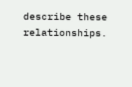describe these relationships.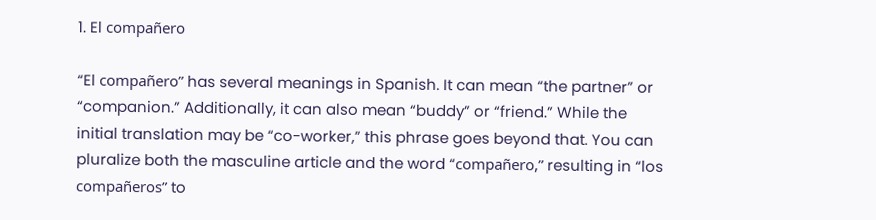1. El compañero

“El compañero” has several meanings in Spanish. It can mean “the partner” or “companion.” Additionally, it can also mean “buddy” or “friend.” While the initial translation may be “co-worker,” this phrase goes beyond that. You can pluralize both the masculine article and the word “compañero,” resulting in “los compañeros” to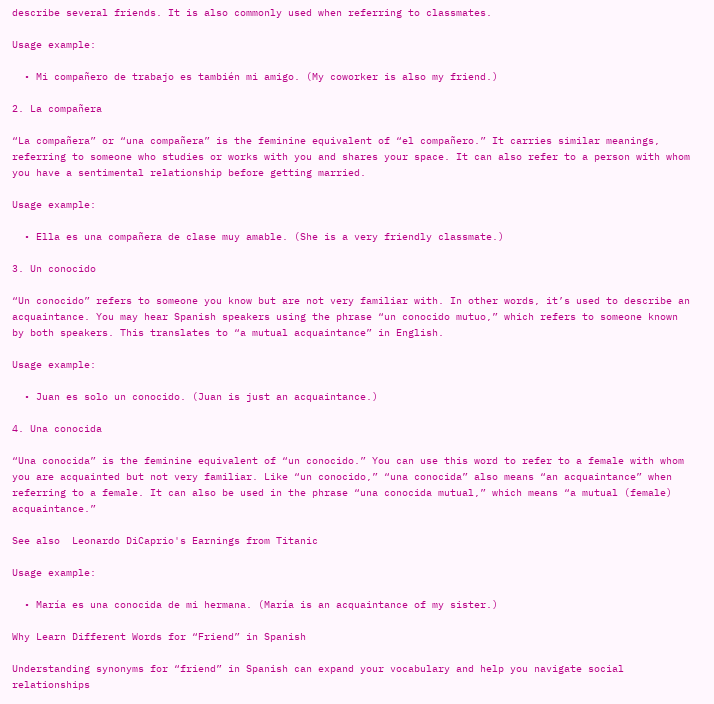describe several friends. It is also commonly used when referring to classmates.

Usage example:

  • Mi compañero de trabajo es también mi amigo. (My coworker is also my friend.)

2. La compañera

“La compañera” or “una compañera” is the feminine equivalent of “el compañero.” It carries similar meanings, referring to someone who studies or works with you and shares your space. It can also refer to a person with whom you have a sentimental relationship before getting married.

Usage example:

  • Ella es una compañera de clase muy amable. (She is a very friendly classmate.)

3. Un conocido

“Un conocido” refers to someone you know but are not very familiar with. In other words, it’s used to describe an acquaintance. You may hear Spanish speakers using the phrase “un conocido mutuo,” which refers to someone known by both speakers. This translates to “a mutual acquaintance” in English.

Usage example:

  • Juan es solo un conocido. (Juan is just an acquaintance.)

4. Una conocida

“Una conocida” is the feminine equivalent of “un conocido.” You can use this word to refer to a female with whom you are acquainted but not very familiar. Like “un conocido,” “una conocida” also means “an acquaintance” when referring to a female. It can also be used in the phrase “una conocida mutual,” which means “a mutual (female) acquaintance.”

See also  Leonardo DiCaprio's Earnings from Titanic

Usage example:

  • María es una conocida de mi hermana. (María is an acquaintance of my sister.)

Why Learn Different Words for “Friend” in Spanish

Understanding synonyms for “friend” in Spanish can expand your vocabulary and help you navigate social relationships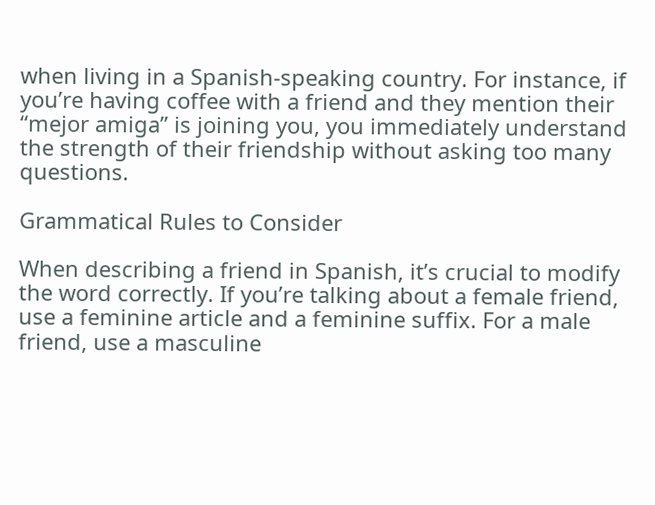when living in a Spanish-speaking country. For instance, if you’re having coffee with a friend and they mention their “mejor amiga” is joining you, you immediately understand the strength of their friendship without asking too many questions.

Grammatical Rules to Consider

When describing a friend in Spanish, it’s crucial to modify the word correctly. If you’re talking about a female friend, use a feminine article and a feminine suffix. For a male friend, use a masculine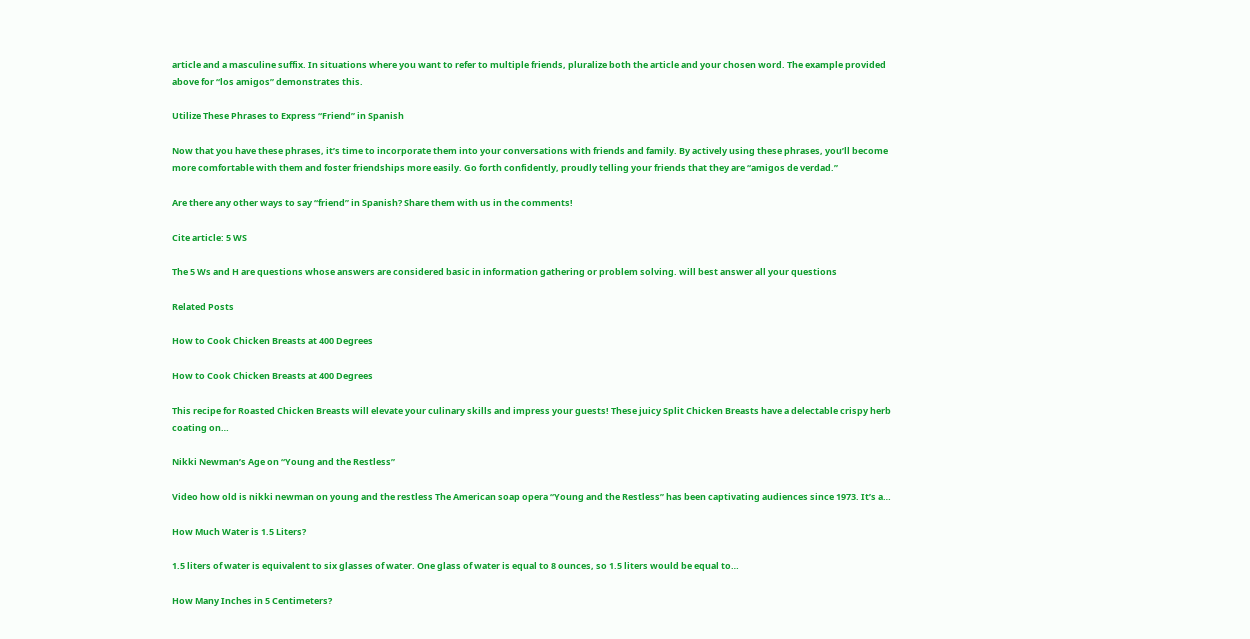article and a masculine suffix. In situations where you want to refer to multiple friends, pluralize both the article and your chosen word. The example provided above for “los amigos” demonstrates this.

Utilize These Phrases to Express “Friend” in Spanish

Now that you have these phrases, it’s time to incorporate them into your conversations with friends and family. By actively using these phrases, you’ll become more comfortable with them and foster friendships more easily. Go forth confidently, proudly telling your friends that they are “amigos de verdad.”

Are there any other ways to say “friend” in Spanish? Share them with us in the comments!

Cite article: 5 WS

The 5 Ws and H are questions whose answers are considered basic in information gathering or problem solving. will best answer all your questions

Related Posts

How to Cook Chicken Breasts at 400 Degrees

How to Cook Chicken Breasts at 400 Degrees

This recipe for Roasted Chicken Breasts will elevate your culinary skills and impress your guests! These juicy Split Chicken Breasts have a delectable crispy herb coating on…

Nikki Newman’s Age on “Young and the Restless”

Video how old is nikki newman on young and the restless The American soap opera “Young and the Restless” has been captivating audiences since 1973. It’s a…

How Much Water is 1.5 Liters?

1.5 liters of water is equivalent to six glasses of water. One glass of water is equal to 8 ounces, so 1.5 liters would be equal to…

How Many Inches in 5 Centimeters?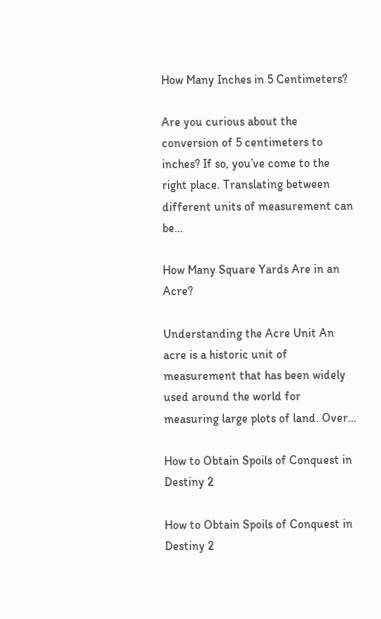How Many Inches in 5 Centimeters?

Are you curious about the conversion of 5 centimeters to inches? If so, you’ve come to the right place. Translating between different units of measurement can be…

How Many Square Yards Are in an Acre?

Understanding the Acre Unit An acre is a historic unit of measurement that has been widely used around the world for measuring large plots of land. Over…

How to Obtain Spoils of Conquest in Destiny 2

How to Obtain Spoils of Conquest in Destiny 2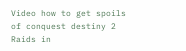Video how to get spoils of conquest destiny 2 Raids in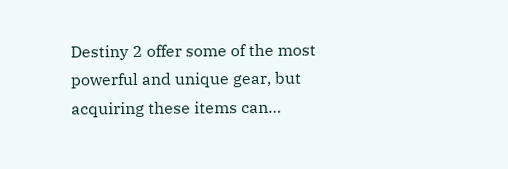Destiny 2 offer some of the most powerful and unique gear, but acquiring these items can…